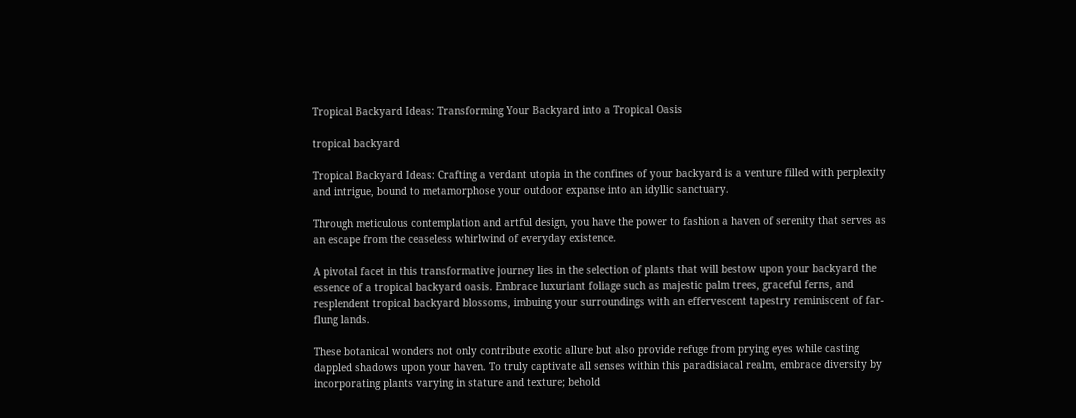Tropical Backyard Ideas: Transforming Your Backyard into a Tropical Oasis

tropical backyard

Tropical Backyard Ideas: Crafting a verdant utopia in the confines of your backyard is a venture filled with perplexity and intrigue, bound to metamorphose your outdoor expanse into an idyllic sanctuary.

Through meticulous contemplation and artful design, you have the power to fashion a haven of serenity that serves as an escape from the ceaseless whirlwind of everyday existence.

A pivotal facet in this transformative journey lies in the selection of plants that will bestow upon your backyard the essence of a tropical backyard oasis. Embrace luxuriant foliage such as majestic palm trees, graceful ferns, and resplendent tropical backyard blossoms, imbuing your surroundings with an effervescent tapestry reminiscent of far-flung lands.

These botanical wonders not only contribute exotic allure but also provide refuge from prying eyes while casting dappled shadows upon your haven. To truly captivate all senses within this paradisiacal realm, embrace diversity by incorporating plants varying in stature and texture; behold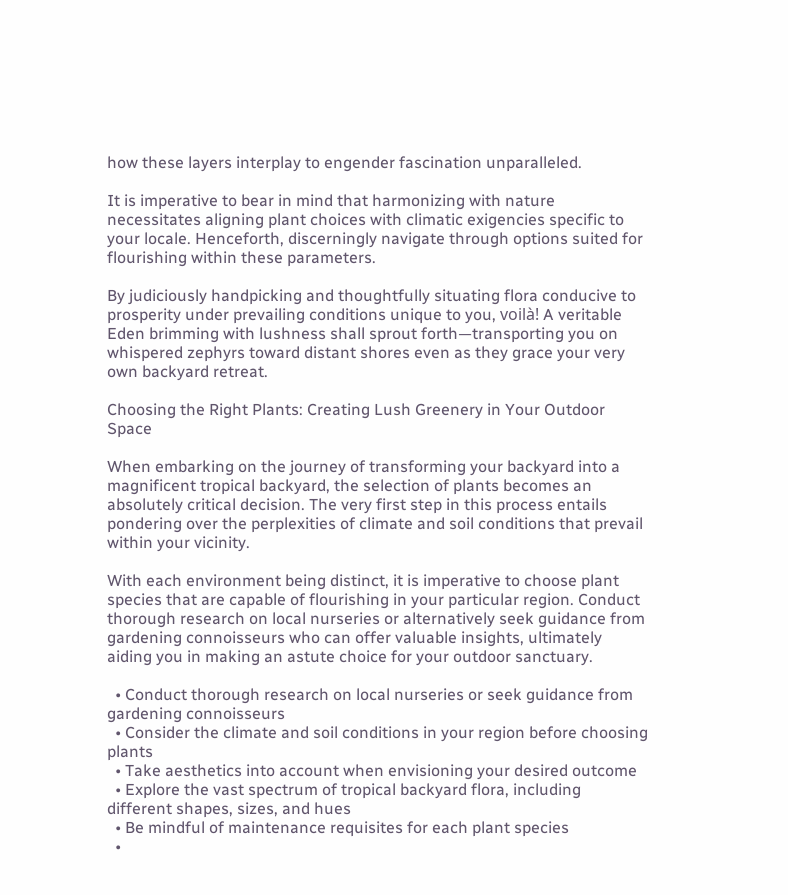how these layers interplay to engender fascination unparalleled.

It is imperative to bear in mind that harmonizing with nature necessitates aligning plant choices with climatic exigencies specific to your locale. Henceforth, discerningly navigate through options suited for flourishing within these parameters.

By judiciously handpicking and thoughtfully situating flora conducive to prosperity under prevailing conditions unique to you, voilà! A veritable Eden brimming with lushness shall sprout forth—transporting you on whispered zephyrs toward distant shores even as they grace your very own backyard retreat.

Choosing the Right Plants: Creating Lush Greenery in Your Outdoor Space

When embarking on the journey of transforming your backyard into a magnificent tropical backyard, the selection of plants becomes an absolutely critical decision. The very first step in this process entails pondering over the perplexities of climate and soil conditions that prevail within your vicinity.

With each environment being distinct, it is imperative to choose plant species that are capable of flourishing in your particular region. Conduct thorough research on local nurseries or alternatively seek guidance from gardening connoisseurs who can offer valuable insights, ultimately aiding you in making an astute choice for your outdoor sanctuary.

  • Conduct thorough research on local nurseries or seek guidance from gardening connoisseurs
  • Consider the climate and soil conditions in your region before choosing plants
  • Take aesthetics into account when envisioning your desired outcome
  • Explore the vast spectrum of tropical backyard flora, including different shapes, sizes, and hues
  • Be mindful of maintenance requisites for each plant species
  •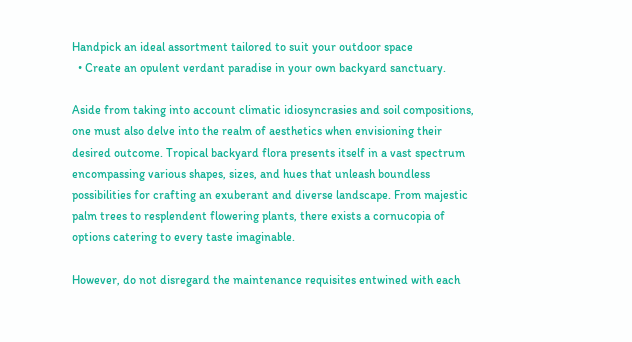Handpick an ideal assortment tailored to suit your outdoor space
  • Create an opulent verdant paradise in your own backyard sanctuary.

Aside from taking into account climatic idiosyncrasies and soil compositions, one must also delve into the realm of aesthetics when envisioning their desired outcome. Tropical backyard flora presents itself in a vast spectrum encompassing various shapes, sizes, and hues that unleash boundless possibilities for crafting an exuberant and diverse landscape. From majestic palm trees to resplendent flowering plants, there exists a cornucopia of options catering to every taste imaginable.

However, do not disregard the maintenance requisites entwined with each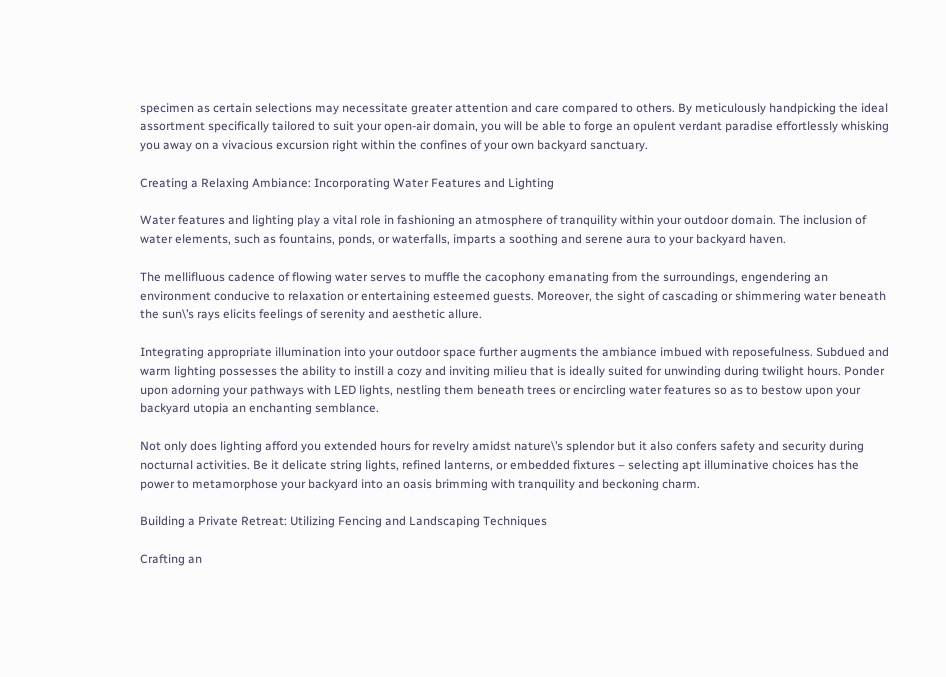specimen as certain selections may necessitate greater attention and care compared to others. By meticulously handpicking the ideal assortment specifically tailored to suit your open-air domain, you will be able to forge an opulent verdant paradise effortlessly whisking you away on a vivacious excursion right within the confines of your own backyard sanctuary.

Creating a Relaxing Ambiance: Incorporating Water Features and Lighting

Water features and lighting play a vital role in fashioning an atmosphere of tranquility within your outdoor domain. The inclusion of water elements, such as fountains, ponds, or waterfalls, imparts a soothing and serene aura to your backyard haven.

The mellifluous cadence of flowing water serves to muffle the cacophony emanating from the surroundings, engendering an environment conducive to relaxation or entertaining esteemed guests. Moreover, the sight of cascading or shimmering water beneath the sun\’s rays elicits feelings of serenity and aesthetic allure.

Integrating appropriate illumination into your outdoor space further augments the ambiance imbued with reposefulness. Subdued and warm lighting possesses the ability to instill a cozy and inviting milieu that is ideally suited for unwinding during twilight hours. Ponder upon adorning your pathways with LED lights, nestling them beneath trees or encircling water features so as to bestow upon your backyard utopia an enchanting semblance.

Not only does lighting afford you extended hours for revelry amidst nature\’s splendor but it also confers safety and security during nocturnal activities. Be it delicate string lights, refined lanterns, or embedded fixtures – selecting apt illuminative choices has the power to metamorphose your backyard into an oasis brimming with tranquility and beckoning charm.

Building a Private Retreat: Utilizing Fencing and Landscaping Techniques

Crafting an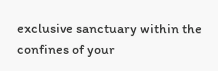exclusive sanctuary within the confines of your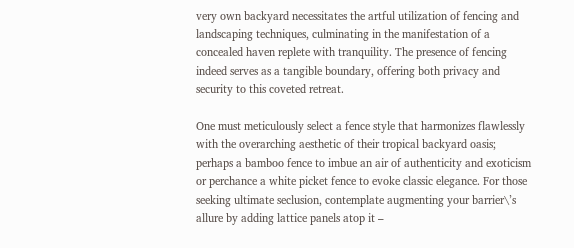very own backyard necessitates the artful utilization of fencing and landscaping techniques, culminating in the manifestation of a concealed haven replete with tranquility. The presence of fencing indeed serves as a tangible boundary, offering both privacy and security to this coveted retreat.

One must meticulously select a fence style that harmonizes flawlessly with the overarching aesthetic of their tropical backyard oasis; perhaps a bamboo fence to imbue an air of authenticity and exoticism or perchance a white picket fence to evoke classic elegance. For those seeking ultimate seclusion, contemplate augmenting your barrier\’s allure by adding lattice panels atop it –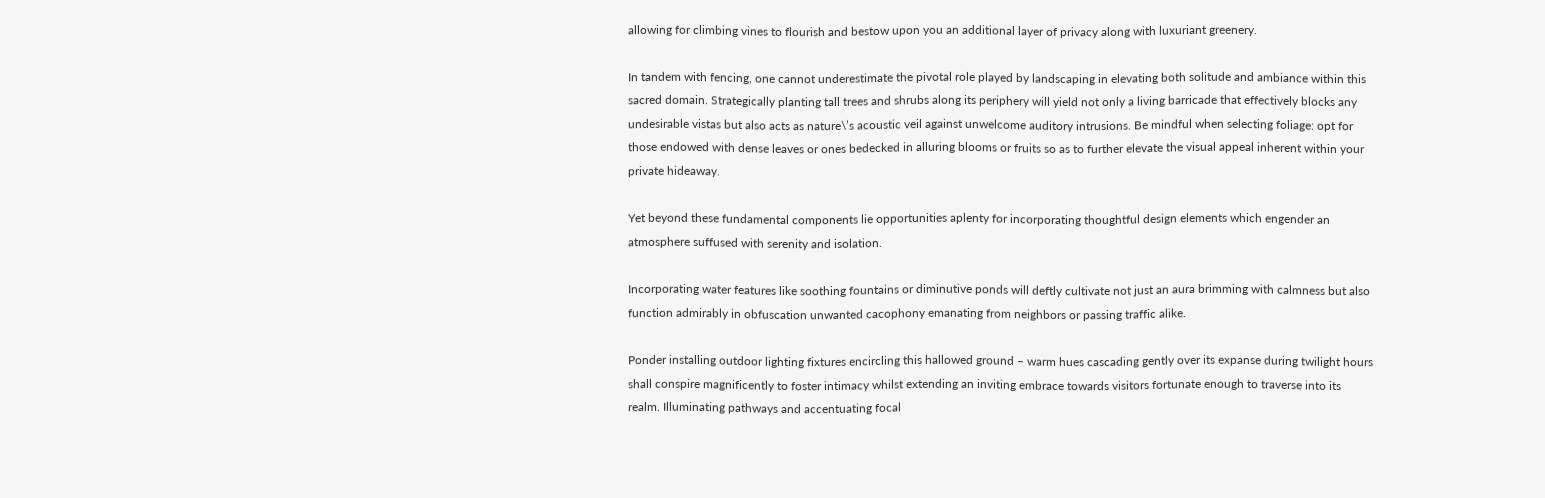allowing for climbing vines to flourish and bestow upon you an additional layer of privacy along with luxuriant greenery.

In tandem with fencing, one cannot underestimate the pivotal role played by landscaping in elevating both solitude and ambiance within this sacred domain. Strategically planting tall trees and shrubs along its periphery will yield not only a living barricade that effectively blocks any undesirable vistas but also acts as nature\’s acoustic veil against unwelcome auditory intrusions. Be mindful when selecting foliage: opt for those endowed with dense leaves or ones bedecked in alluring blooms or fruits so as to further elevate the visual appeal inherent within your private hideaway.

Yet beyond these fundamental components lie opportunities aplenty for incorporating thoughtful design elements which engender an atmosphere suffused with serenity and isolation.

Incorporating water features like soothing fountains or diminutive ponds will deftly cultivate not just an aura brimming with calmness but also function admirably in obfuscation unwanted cacophony emanating from neighbors or passing traffic alike.

Ponder installing outdoor lighting fixtures encircling this hallowed ground – warm hues cascading gently over its expanse during twilight hours shall conspire magnificently to foster intimacy whilst extending an inviting embrace towards visitors fortunate enough to traverse into its realm. Illuminating pathways and accentuating focal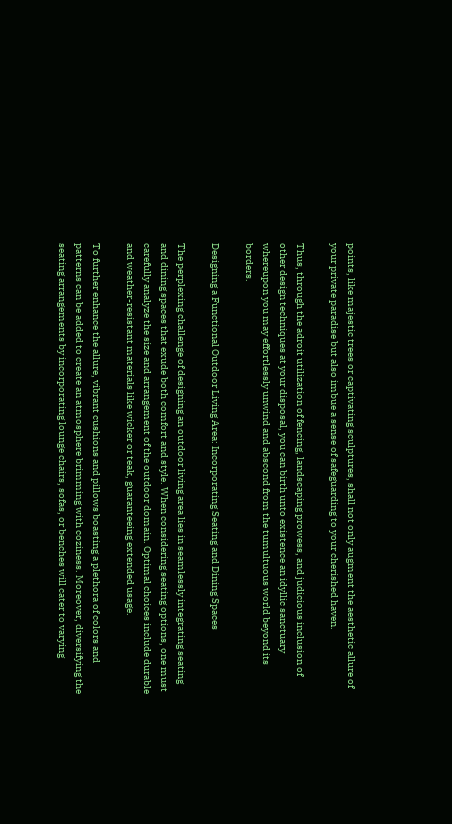points, like majestic trees or captivating sculptures, shall not only augment the aesthetic allure of your private paradise but also imbue a sense of safeguarding to your cherished haven.

Thus, through the adroit utilization of fencing, landscaping prowess, and judicious inclusion of other design techniques at your disposal, you can birth unto existence an idyllic sanctuary whereupon you may effortlessly unwind and abscond from the tumultuous world beyond its borders.

Designing a Functional Outdoor Living Area: Incorporating Seating and Dining Spaces

The perplexing challenge of designing an outdoor living area lies in seamlessly integrating seating and dining spaces that exude both comfort and style. When considering seating options, one must carefully analyze the size and arrangement of the outdoor domain. Optimal choices include durable and weather-resistant materials like wicker or teak, guaranteeing extended usage.

To further enhance the allure, vibrant cushions and pillows boasting a plethora of colors and patterns can be added to create an atmosphere brimming with coziness. Moreover, diversifying the seating arrangements by incorporating lounge chairs, sofas, or benches will cater to varying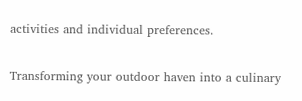activities and individual preferences.

Transforming your outdoor haven into a culinary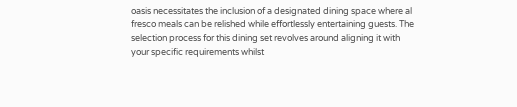oasis necessitates the inclusion of a designated dining space where al fresco meals can be relished while effortlessly entertaining guests. The selection process for this dining set revolves around aligning it with your specific requirements whilst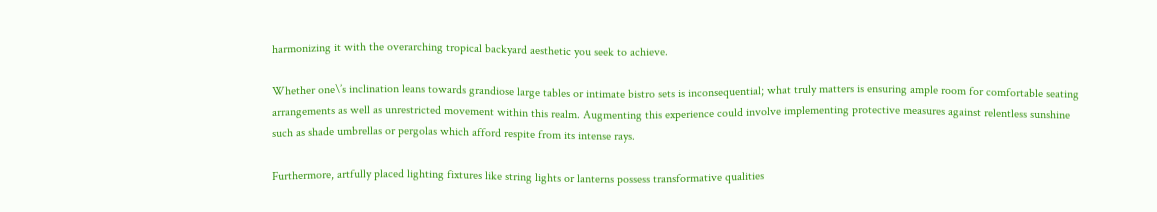harmonizing it with the overarching tropical backyard aesthetic you seek to achieve.

Whether one\’s inclination leans towards grandiose large tables or intimate bistro sets is inconsequential; what truly matters is ensuring ample room for comfortable seating arrangements as well as unrestricted movement within this realm. Augmenting this experience could involve implementing protective measures against relentless sunshine such as shade umbrellas or pergolas which afford respite from its intense rays.

Furthermore, artfully placed lighting fixtures like string lights or lanterns possess transformative qualities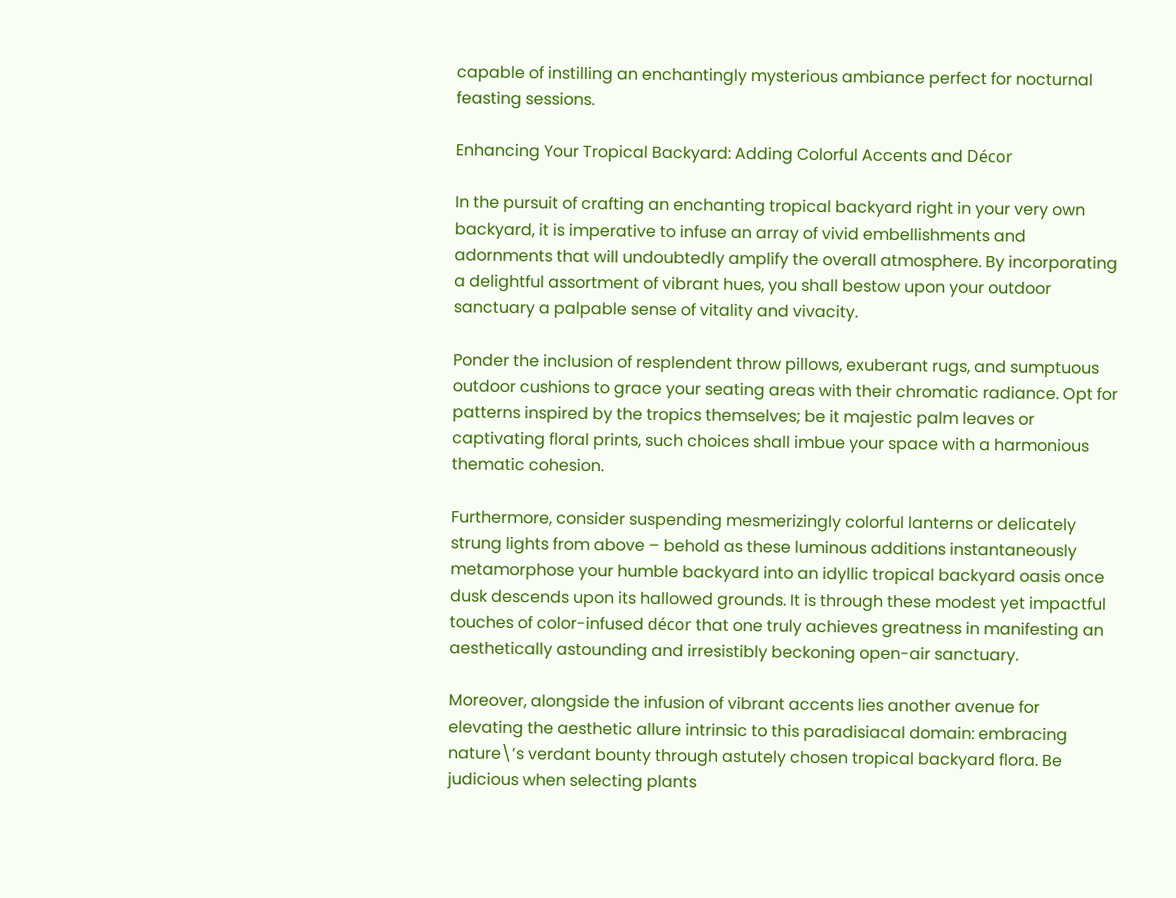capable of instilling an enchantingly mysterious ambiance perfect for nocturnal feasting sessions.

Enhancing Your Tropical Backyard: Adding Colorful Accents and Décor

In the pursuit of crafting an enchanting tropical backyard right in your very own backyard, it is imperative to infuse an array of vivid embellishments and adornments that will undoubtedly amplify the overall atmosphere. By incorporating a delightful assortment of vibrant hues, you shall bestow upon your outdoor sanctuary a palpable sense of vitality and vivacity.

Ponder the inclusion of resplendent throw pillows, exuberant rugs, and sumptuous outdoor cushions to grace your seating areas with their chromatic radiance. Opt for patterns inspired by the tropics themselves; be it majestic palm leaves or captivating floral prints, such choices shall imbue your space with a harmonious thematic cohesion.

Furthermore, consider suspending mesmerizingly colorful lanterns or delicately strung lights from above – behold as these luminous additions instantaneously metamorphose your humble backyard into an idyllic tropical backyard oasis once dusk descends upon its hallowed grounds. It is through these modest yet impactful touches of color-infused décor that one truly achieves greatness in manifesting an aesthetically astounding and irresistibly beckoning open-air sanctuary.

Moreover, alongside the infusion of vibrant accents lies another avenue for elevating the aesthetic allure intrinsic to this paradisiacal domain: embracing nature\’s verdant bounty through astutely chosen tropical backyard flora. Be judicious when selecting plants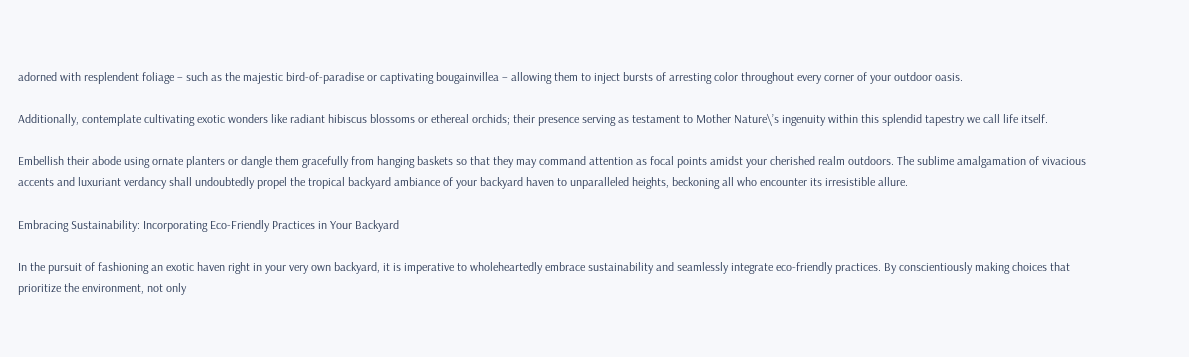adorned with resplendent foliage – such as the majestic bird-of-paradise or captivating bougainvillea – allowing them to inject bursts of arresting color throughout every corner of your outdoor oasis.

Additionally, contemplate cultivating exotic wonders like radiant hibiscus blossoms or ethereal orchids; their presence serving as testament to Mother Nature\’s ingenuity within this splendid tapestry we call life itself.

Embellish their abode using ornate planters or dangle them gracefully from hanging baskets so that they may command attention as focal points amidst your cherished realm outdoors. The sublime amalgamation of vivacious accents and luxuriant verdancy shall undoubtedly propel the tropical backyard ambiance of your backyard haven to unparalleled heights, beckoning all who encounter its irresistible allure.

Embracing Sustainability: Incorporating Eco-Friendly Practices in Your Backyard

In the pursuit of fashioning an exotic haven right in your very own backyard, it is imperative to wholeheartedly embrace sustainability and seamlessly integrate eco-friendly practices. By conscientiously making choices that prioritize the environment, not only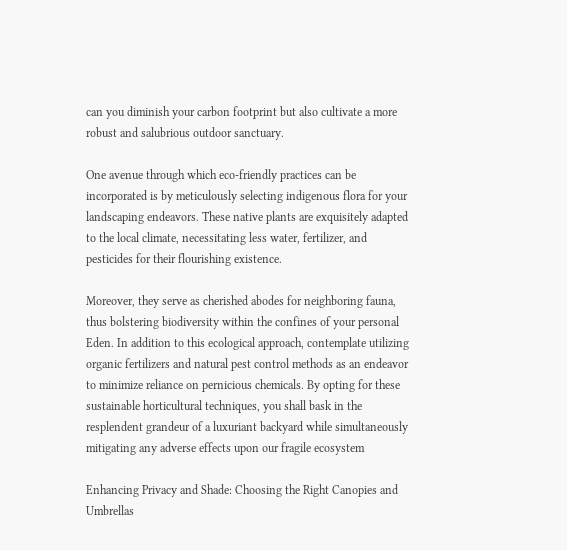can you diminish your carbon footprint but also cultivate a more robust and salubrious outdoor sanctuary.

One avenue through which eco-friendly practices can be incorporated is by meticulously selecting indigenous flora for your landscaping endeavors. These native plants are exquisitely adapted to the local climate, necessitating less water, fertilizer, and pesticides for their flourishing existence.

Moreover, they serve as cherished abodes for neighboring fauna, thus bolstering biodiversity within the confines of your personal Eden. In addition to this ecological approach, contemplate utilizing organic fertilizers and natural pest control methods as an endeavor to minimize reliance on pernicious chemicals. By opting for these sustainable horticultural techniques, you shall bask in the resplendent grandeur of a luxuriant backyard while simultaneously mitigating any adverse effects upon our fragile ecosystem

Enhancing Privacy and Shade: Choosing the Right Canopies and Umbrellas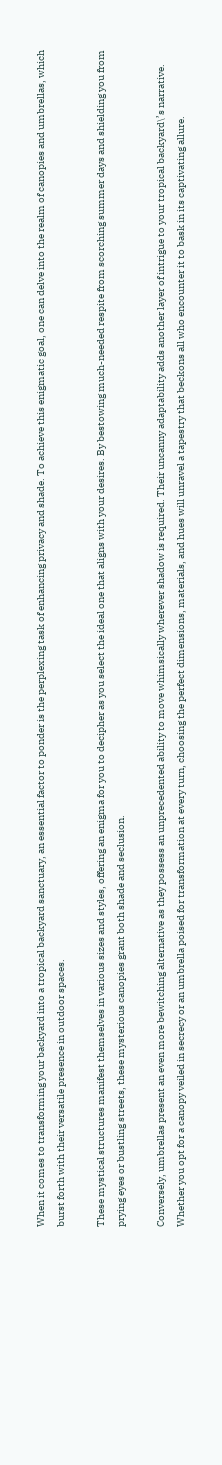When it comes to transforming your backyard into a tropical backyard sanctuary, an essential factor to ponder is the perplexing task of enhancing privacy and shade. To achieve this enigmatic goal, one can delve into the realm of canopies and umbrellas, which burst forth with their versatile presence in outdoor spaces.

These mystical structures manifest themselves in various sizes and styles, offering an enigma for you to decipher as you select the ideal one that aligns with your desires. By bestowing much-needed respite from scorching summer days and shielding you from prying eyes or bustling streets, these mysterious canopies grant both shade and seclusion.

Conversely, umbrellas present an even more bewitching alternative as they possess an unprecedented ability to move whimsically wherever shadow is required. Their uncanny adaptability adds another layer of intrigue to your tropical backyard\’s narrative. Whether you opt for a canopy veiled in secrecy or an umbrella poised for transformation at every turn, choosing the perfect dimensions, materials, and hues will unravel a tapestry that beckons all who encounter it to bask in its captivating allure.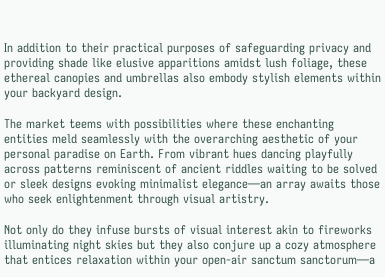In addition to their practical purposes of safeguarding privacy and providing shade like elusive apparitions amidst lush foliage, these ethereal canopies and umbrellas also embody stylish elements within your backyard design.

The market teems with possibilities where these enchanting entities meld seamlessly with the overarching aesthetic of your personal paradise on Earth. From vibrant hues dancing playfully across patterns reminiscent of ancient riddles waiting to be solved or sleek designs evoking minimalist elegance—an array awaits those who seek enlightenment through visual artistry.

Not only do they infuse bursts of visual interest akin to fireworks illuminating night skies but they also conjure up a cozy atmosphere that entices relaxation within your open-air sanctum sanctorum—a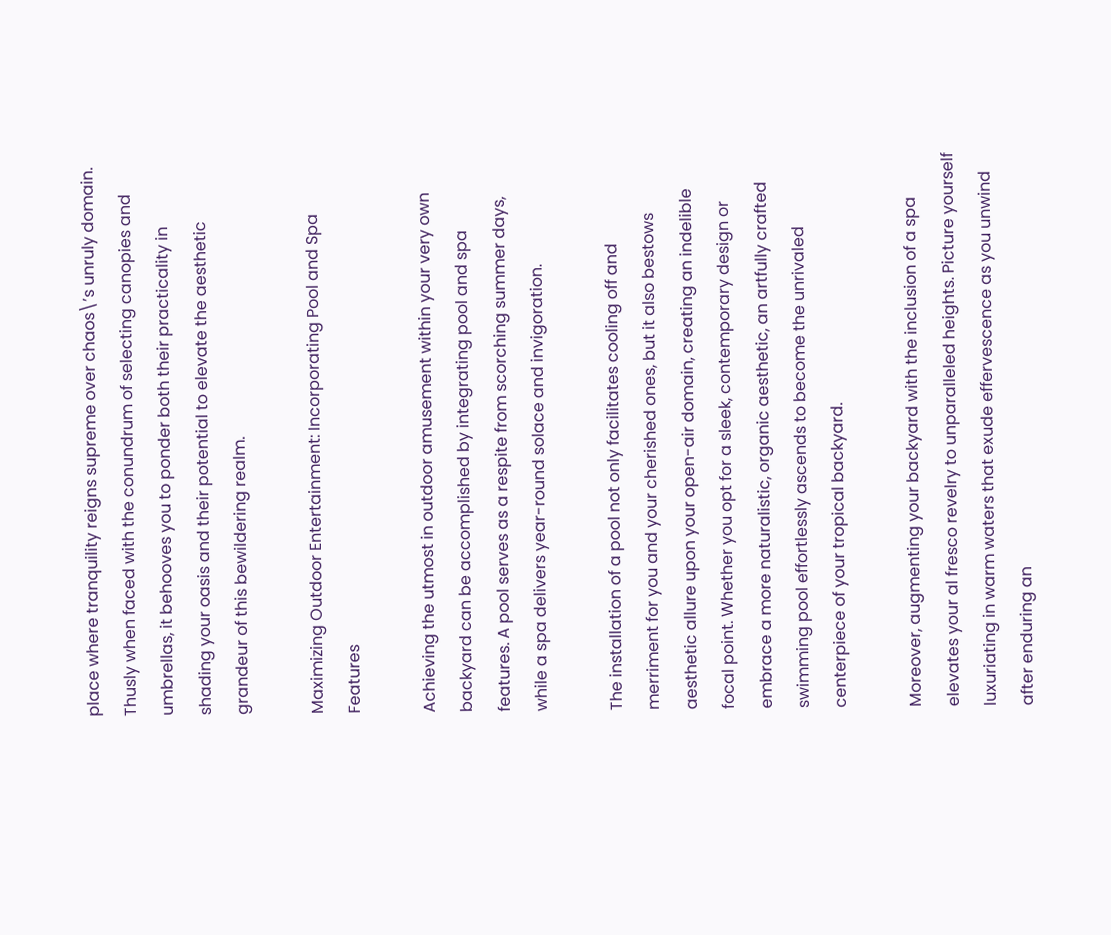place where tranquility reigns supreme over chaos\’s unruly domain. Thusly when faced with the conundrum of selecting canopies and umbrellas, it behooves you to ponder both their practicality in shading your oasis and their potential to elevate the aesthetic grandeur of this bewildering realm.

Maximizing Outdoor Entertainment: Incorporating Pool and Spa Features

Achieving the utmost in outdoor amusement within your very own backyard can be accomplished by integrating pool and spa features. A pool serves as a respite from scorching summer days, while a spa delivers year-round solace and invigoration.

The installation of a pool not only facilitates cooling off and merriment for you and your cherished ones, but it also bestows aesthetic allure upon your open-air domain, creating an indelible focal point. Whether you opt for a sleek, contemporary design or embrace a more naturalistic, organic aesthetic, an artfully crafted swimming pool effortlessly ascends to become the unrivaled centerpiece of your tropical backyard.

Moreover, augmenting your backyard with the inclusion of a spa elevates your al fresco revelry to unparalleled heights. Picture yourself luxuriating in warm waters that exude effervescence as you unwind after enduring an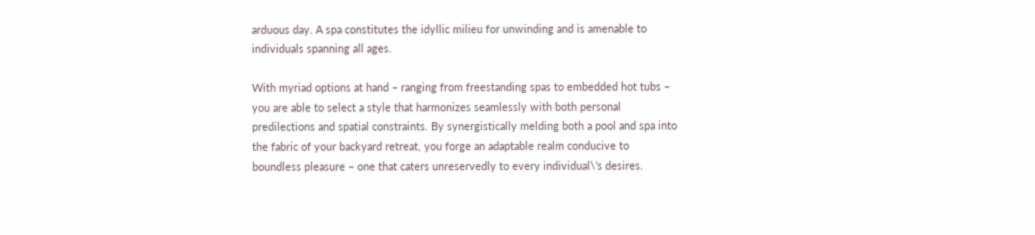arduous day. A spa constitutes the idyllic milieu for unwinding and is amenable to individuals spanning all ages.

With myriad options at hand – ranging from freestanding spas to embedded hot tubs – you are able to select a style that harmonizes seamlessly with both personal predilections and spatial constraints. By synergistically melding both a pool and spa into the fabric of your backyard retreat, you forge an adaptable realm conducive to boundless pleasure – one that caters unreservedly to every individual\’s desires.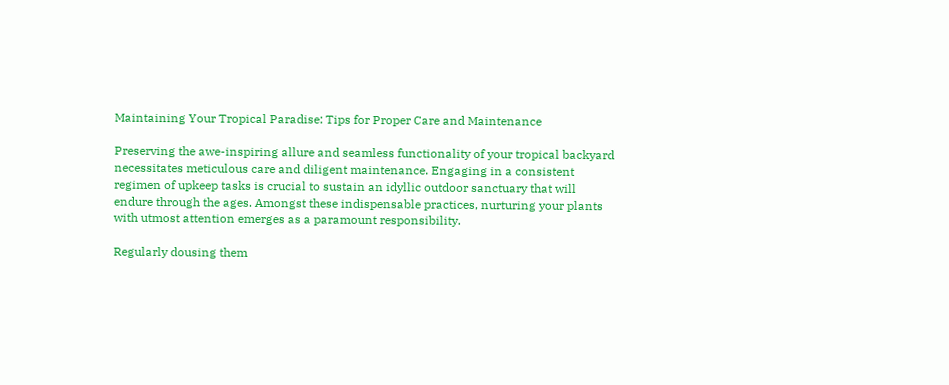Maintaining Your Tropical Paradise: Tips for Proper Care and Maintenance

Preserving the awe-inspiring allure and seamless functionality of your tropical backyard necessitates meticulous care and diligent maintenance. Engaging in a consistent regimen of upkeep tasks is crucial to sustain an idyllic outdoor sanctuary that will endure through the ages. Amongst these indispensable practices, nurturing your plants with utmost attention emerges as a paramount responsibility.

Regularly dousing them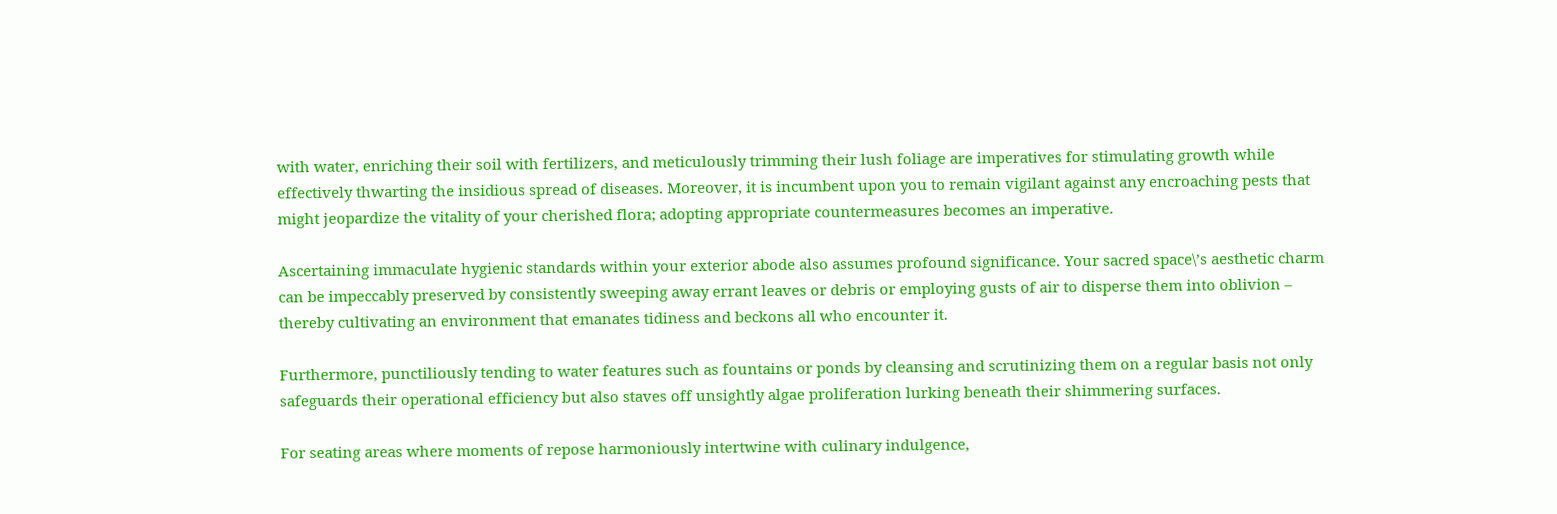with water, enriching their soil with fertilizers, and meticulously trimming their lush foliage are imperatives for stimulating growth while effectively thwarting the insidious spread of diseases. Moreover, it is incumbent upon you to remain vigilant against any encroaching pests that might jeopardize the vitality of your cherished flora; adopting appropriate countermeasures becomes an imperative.

Ascertaining immaculate hygienic standards within your exterior abode also assumes profound significance. Your sacred space\’s aesthetic charm can be impeccably preserved by consistently sweeping away errant leaves or debris or employing gusts of air to disperse them into oblivion – thereby cultivating an environment that emanates tidiness and beckons all who encounter it.

Furthermore, punctiliously tending to water features such as fountains or ponds by cleansing and scrutinizing them on a regular basis not only safeguards their operational efficiency but also staves off unsightly algae proliferation lurking beneath their shimmering surfaces.

For seating areas where moments of repose harmoniously intertwine with culinary indulgence,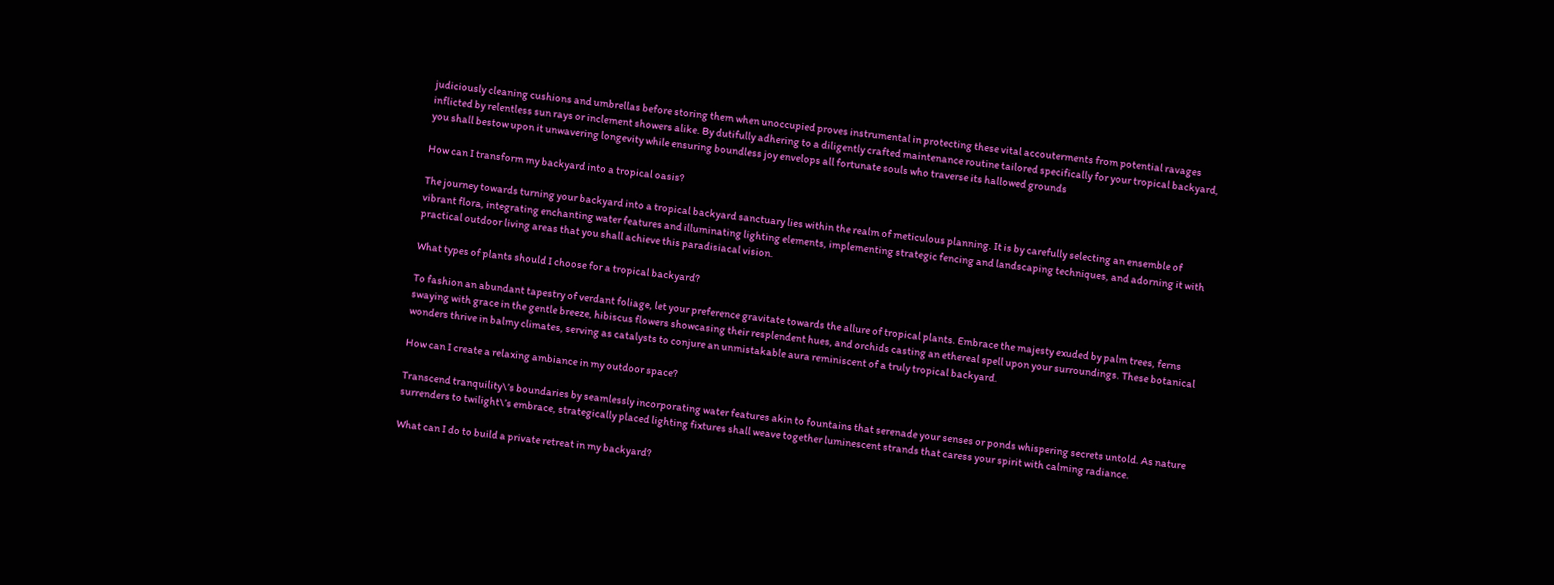judiciously cleaning cushions and umbrellas before storing them when unoccupied proves instrumental in protecting these vital accouterments from potential ravages inflicted by relentless sun rays or inclement showers alike. By dutifully adhering to a diligently crafted maintenance routine tailored specifically for your tropical backyard, you shall bestow upon it unwavering longevity while ensuring boundless joy envelops all fortunate souls who traverse its hallowed grounds

How can I transform my backyard into a tropical oasis?

The journey towards turning your backyard into a tropical backyard sanctuary lies within the realm of meticulous planning. It is by carefully selecting an ensemble of vibrant flora, integrating enchanting water features and illuminating lighting elements, implementing strategic fencing and landscaping techniques, and adorning it with practical outdoor living areas that you shall achieve this paradisiacal vision.

What types of plants should I choose for a tropical backyard?

To fashion an abundant tapestry of verdant foliage, let your preference gravitate towards the allure of tropical plants. Embrace the majesty exuded by palm trees, ferns swaying with grace in the gentle breeze, hibiscus flowers showcasing their resplendent hues, and orchids casting an ethereal spell upon your surroundings. These botanical wonders thrive in balmy climates, serving as catalysts to conjure an unmistakable aura reminiscent of a truly tropical backyard.

How can I create a relaxing ambiance in my outdoor space?

Transcend tranquility\’s boundaries by seamlessly incorporating water features akin to fountains that serenade your senses or ponds whispering secrets untold. As nature surrenders to twilight\’s embrace, strategically placed lighting fixtures shall weave together luminescent strands that caress your spirit with calming radiance.

What can I do to build a private retreat in my backyard?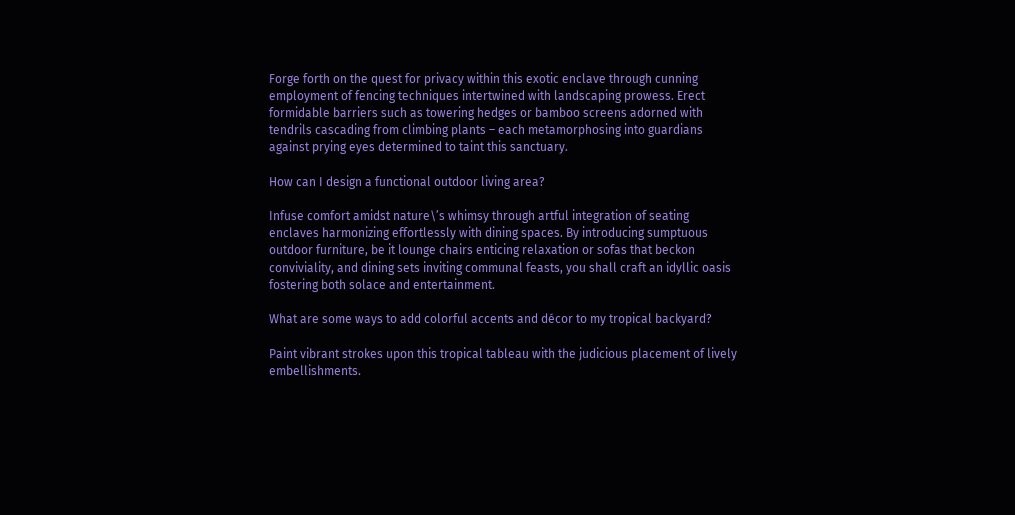Forge forth on the quest for privacy within this exotic enclave through cunning employment of fencing techniques intertwined with landscaping prowess. Erect formidable barriers such as towering hedges or bamboo screens adorned with tendrils cascading from climbing plants – each metamorphosing into guardians against prying eyes determined to taint this sanctuary.

How can I design a functional outdoor living area?

Infuse comfort amidst nature\’s whimsy through artful integration of seating enclaves harmonizing effortlessly with dining spaces. By introducing sumptuous outdoor furniture, be it lounge chairs enticing relaxation or sofas that beckon conviviality, and dining sets inviting communal feasts, you shall craft an idyllic oasis fostering both solace and entertainment.

What are some ways to add colorful accents and décor to my tropical backyard?

Paint vibrant strokes upon this tropical tableau with the judicious placement of lively embellishments.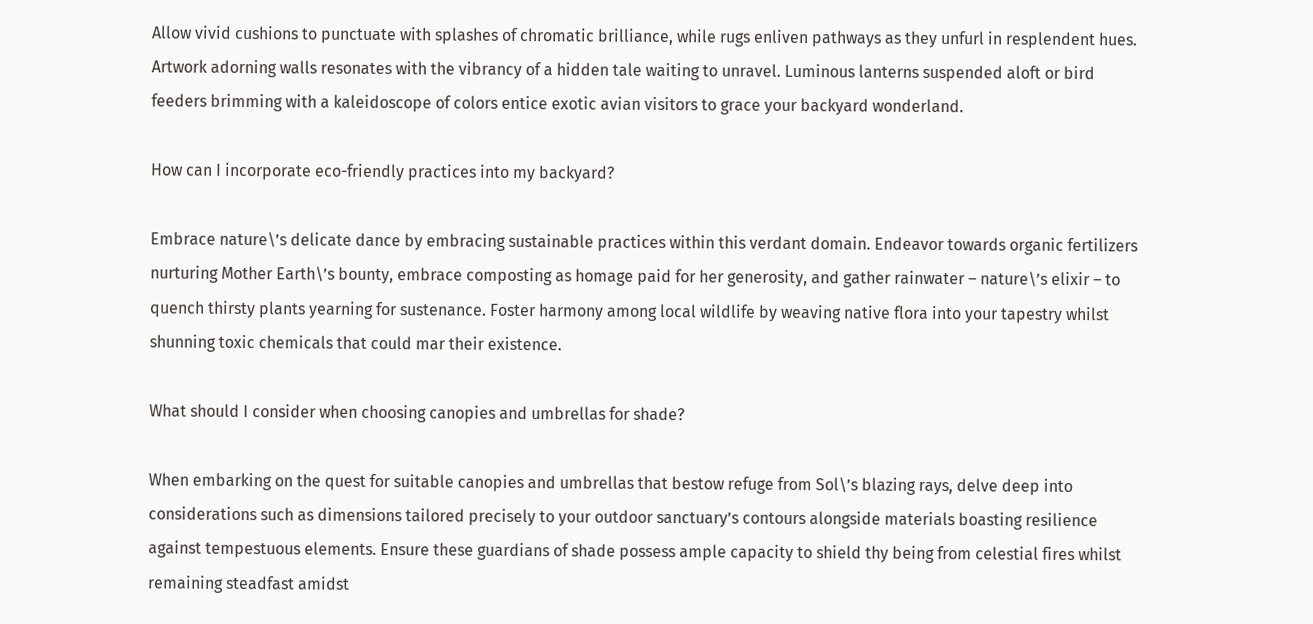Allow vivid cushions to punctuate with splashes of chromatic brilliance, while rugs enliven pathways as they unfurl in resplendent hues. Artwork adorning walls resonates with the vibrancy of a hidden tale waiting to unravel. Luminous lanterns suspended aloft or bird feeders brimming with a kaleidoscope of colors entice exotic avian visitors to grace your backyard wonderland.

How can I incorporate eco-friendly practices into my backyard?

Embrace nature\’s delicate dance by embracing sustainable practices within this verdant domain. Endeavor towards organic fertilizers nurturing Mother Earth\’s bounty, embrace composting as homage paid for her generosity, and gather rainwater – nature\’s elixir – to quench thirsty plants yearning for sustenance. Foster harmony among local wildlife by weaving native flora into your tapestry whilst shunning toxic chemicals that could mar their existence.

What should I consider when choosing canopies and umbrellas for shade?

When embarking on the quest for suitable canopies and umbrellas that bestow refuge from Sol\’s blazing rays, delve deep into considerations such as dimensions tailored precisely to your outdoor sanctuary’s contours alongside materials boasting resilience against tempestuous elements. Ensure these guardians of shade possess ample capacity to shield thy being from celestial fires whilst remaining steadfast amidst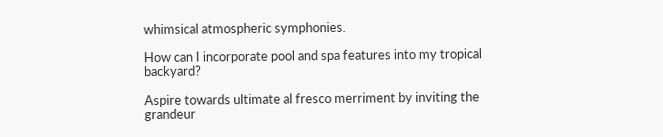whimsical atmospheric symphonies.

How can I incorporate pool and spa features into my tropical backyard?

Aspire towards ultimate al fresco merriment by inviting the grandeur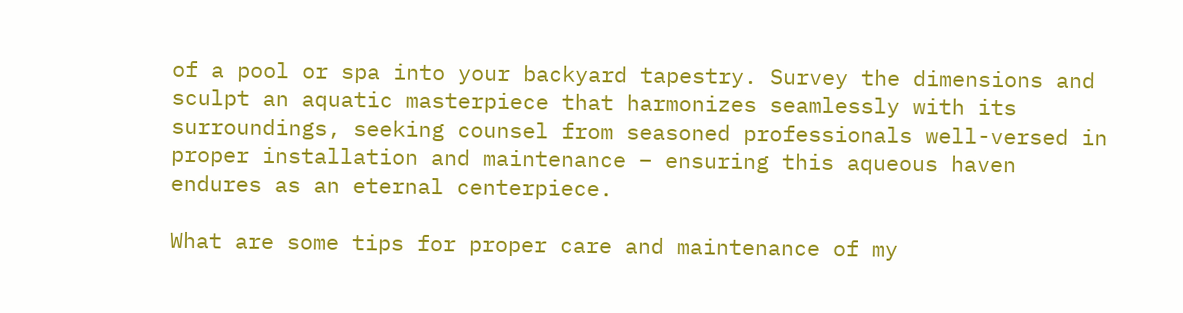of a pool or spa into your backyard tapestry. Survey the dimensions and sculpt an aquatic masterpiece that harmonizes seamlessly with its surroundings, seeking counsel from seasoned professionals well-versed in proper installation and maintenance – ensuring this aqueous haven endures as an eternal centerpiece.

What are some tips for proper care and maintenance of my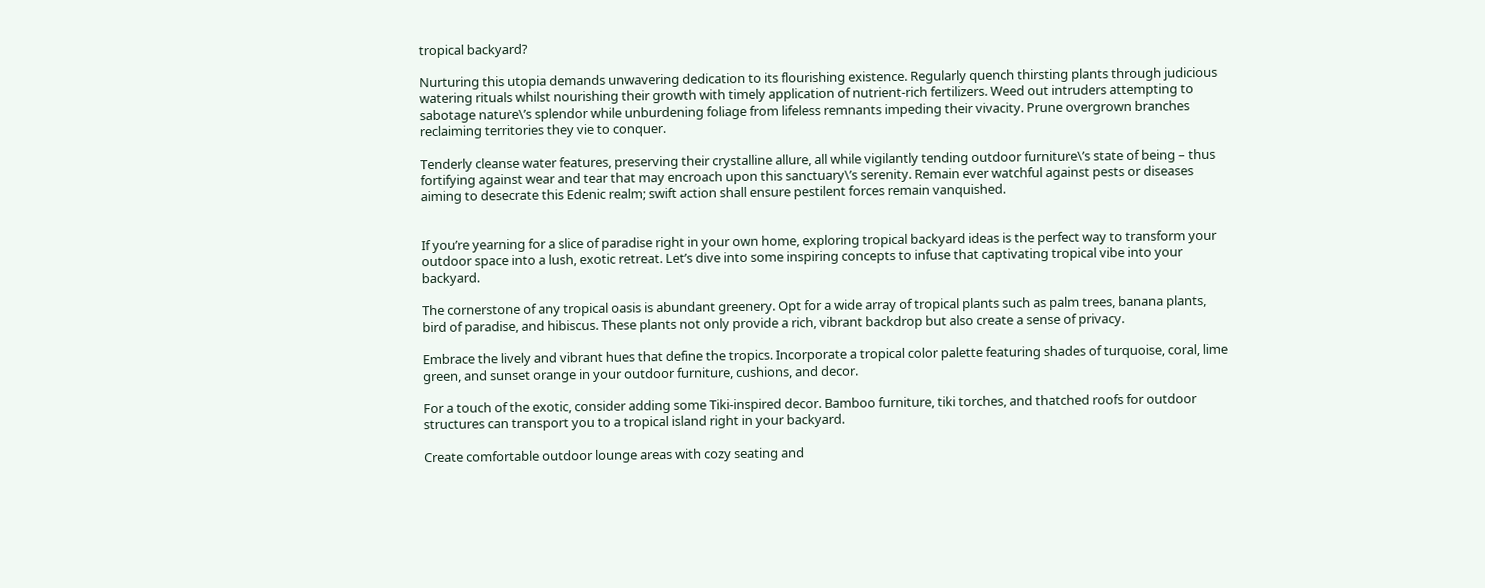tropical backyard?

Nurturing this utopia demands unwavering dedication to its flourishing existence. Regularly quench thirsting plants through judicious watering rituals whilst nourishing their growth with timely application of nutrient-rich fertilizers. Weed out intruders attempting to sabotage nature\’s splendor while unburdening foliage from lifeless remnants impeding their vivacity. Prune overgrown branches reclaiming territories they vie to conquer.

Tenderly cleanse water features, preserving their crystalline allure, all while vigilantly tending outdoor furniture\’s state of being – thus fortifying against wear and tear that may encroach upon this sanctuary\’s serenity. Remain ever watchful against pests or diseases aiming to desecrate this Edenic realm; swift action shall ensure pestilent forces remain vanquished.


If you’re yearning for a slice of paradise right in your own home, exploring tropical backyard ideas is the perfect way to transform your outdoor space into a lush, exotic retreat. Let’s dive into some inspiring concepts to infuse that captivating tropical vibe into your backyard.

The cornerstone of any tropical oasis is abundant greenery. Opt for a wide array of tropical plants such as palm trees, banana plants, bird of paradise, and hibiscus. These plants not only provide a rich, vibrant backdrop but also create a sense of privacy.

Embrace the lively and vibrant hues that define the tropics. Incorporate a tropical color palette featuring shades of turquoise, coral, lime green, and sunset orange in your outdoor furniture, cushions, and decor.

For a touch of the exotic, consider adding some Tiki-inspired decor. Bamboo furniture, tiki torches, and thatched roofs for outdoor structures can transport you to a tropical island right in your backyard.

Create comfortable outdoor lounge areas with cozy seating and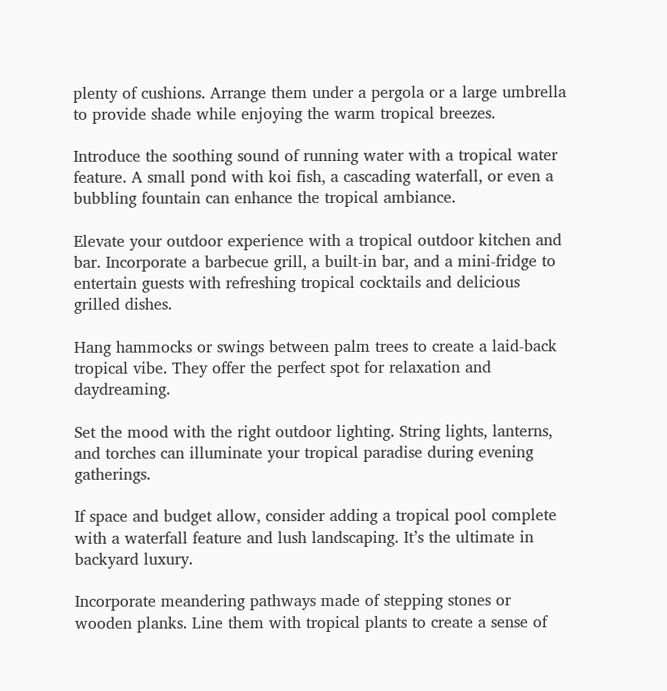plenty of cushions. Arrange them under a pergola or a large umbrella to provide shade while enjoying the warm tropical breezes.

Introduce the soothing sound of running water with a tropical water feature. A small pond with koi fish, a cascading waterfall, or even a bubbling fountain can enhance the tropical ambiance.

Elevate your outdoor experience with a tropical outdoor kitchen and bar. Incorporate a barbecue grill, a built-in bar, and a mini-fridge to entertain guests with refreshing tropical cocktails and delicious grilled dishes.

Hang hammocks or swings between palm trees to create a laid-back tropical vibe. They offer the perfect spot for relaxation and daydreaming.

Set the mood with the right outdoor lighting. String lights, lanterns, and torches can illuminate your tropical paradise during evening gatherings.

If space and budget allow, consider adding a tropical pool complete with a waterfall feature and lush landscaping. It’s the ultimate in backyard luxury.

Incorporate meandering pathways made of stepping stones or wooden planks. Line them with tropical plants to create a sense of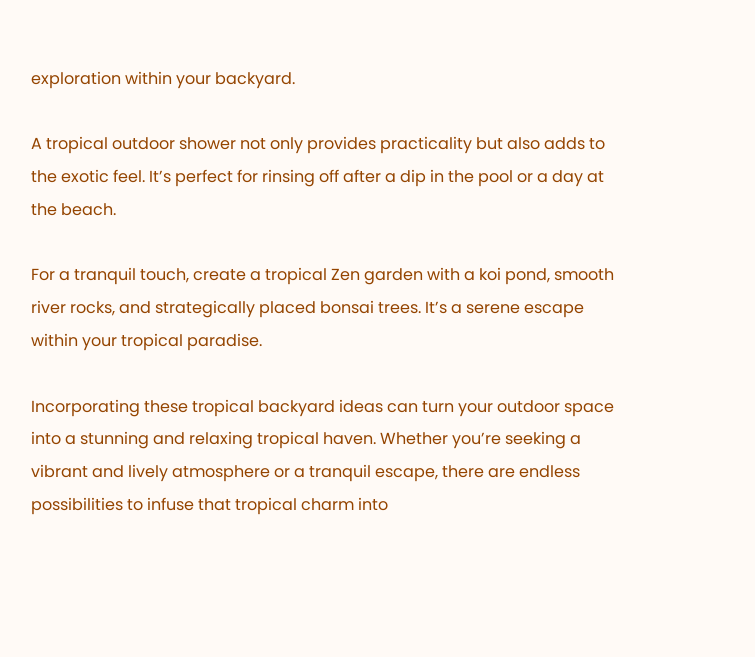exploration within your backyard.

A tropical outdoor shower not only provides practicality but also adds to the exotic feel. It’s perfect for rinsing off after a dip in the pool or a day at the beach.

For a tranquil touch, create a tropical Zen garden with a koi pond, smooth river rocks, and strategically placed bonsai trees. It’s a serene escape within your tropical paradise.

Incorporating these tropical backyard ideas can turn your outdoor space into a stunning and relaxing tropical haven. Whether you’re seeking a vibrant and lively atmosphere or a tranquil escape, there are endless possibilities to infuse that tropical charm into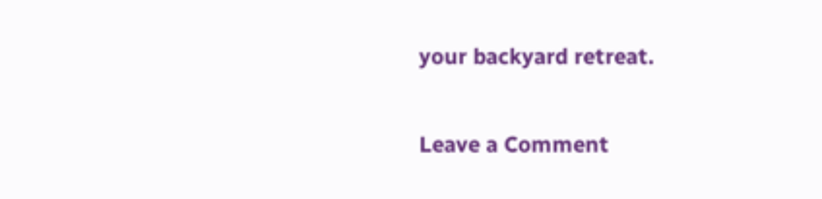your backyard retreat.

Leave a Comment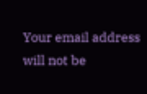Your email address will not be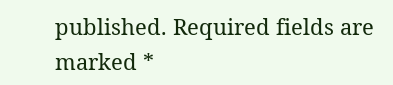published. Required fields are marked *